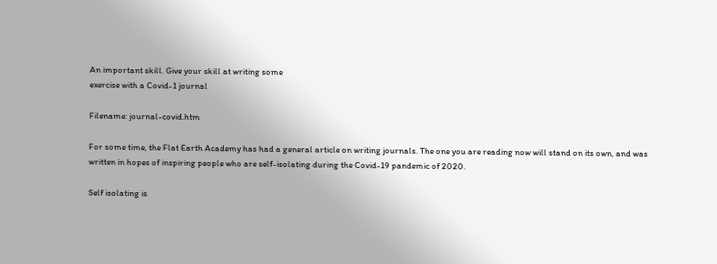An important skill. Give your skill at writing some
exercise with a Covid-1 journal

Filename: journal-covid.htm

For some time, the Flat Earth Academy has had a general article on writing journals. The one you are reading now will stand on its own, and was written in hopes of inspiring people who are self-isolating during the Covid-19 pandemic of 2020.

Self isolating is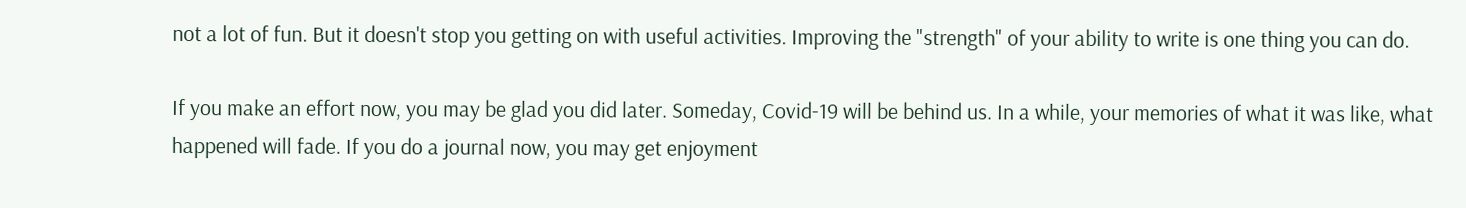not a lot of fun. But it doesn't stop you getting on with useful activities. Improving the "strength" of your ability to write is one thing you can do.

If you make an effort now, you may be glad you did later. Someday, Covid-19 will be behind us. In a while, your memories of what it was like, what happened will fade. If you do a journal now, you may get enjoyment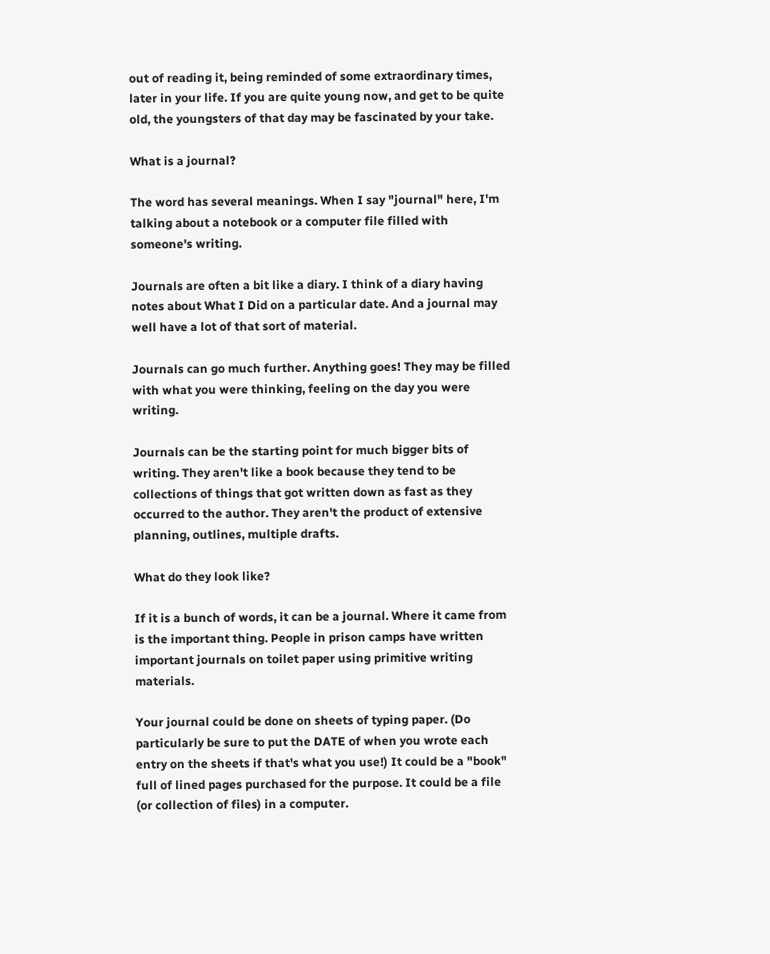out of reading it, being reminded of some extraordinary times, later in your life. If you are quite young now, and get to be quite old, the youngsters of that day may be fascinated by your take.

What is a journal?

The word has several meanings. When I say "journal" here, I'm talking about a notebook or a computer file filled with someone's writing.

Journals are often a bit like a diary. I think of a diary having notes about What I Did on a particular date. And a journal may well have a lot of that sort of material.

Journals can go much further. Anything goes! They may be filled with what you were thinking, feeling on the day you were writing.

Journals can be the starting point for much bigger bits of writing. They aren't like a book because they tend to be collections of things that got written down as fast as they occurred to the author. They aren't the product of extensive planning, outlines, multiple drafts.

What do they look like?

If it is a bunch of words, it can be a journal. Where it came from is the important thing. People in prison camps have written important journals on toilet paper using primitive writing materials.

Your journal could be done on sheets of typing paper. (Do particularly be sure to put the DATE of when you wrote each entry on the sheets if that's what you use!) It could be a "book" full of lined pages purchased for the purpose. It could be a file (or collection of files) in a computer.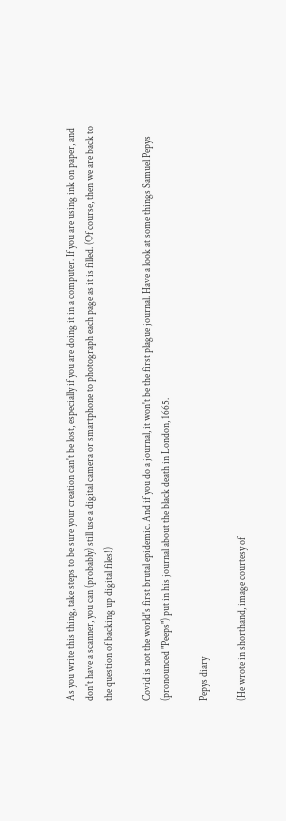As you write this thing, take steps to be sure your creation can't be lost, especially if you are doing it in a computer. If you are using ink on paper, and don't have a scanner, you can (probably) still use a digital camera or smartphone to photograph each page as it is filled. (Of course, then we are back to the question of backing up digital files!)

Covid is not the world's first brutal epidemic. And if you do a journal, it won't be the first plague journal. Have a look at some things Samuel Pepys (pronounced "Peeps") put in his journal about the black death in London, 1665.

Pepys diary

(He wrote in shorthand, image courtesy of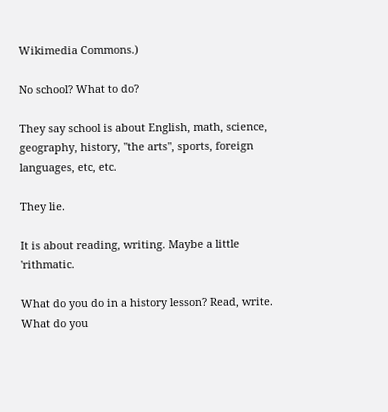Wikimedia Commons.)

No school? What to do?

They say school is about English, math, science, geography, history, "the arts", sports, foreign languages, etc, etc.

They lie.

It is about reading, writing. Maybe a little 'rithmatic.

What do you do in a history lesson? Read, write.
What do you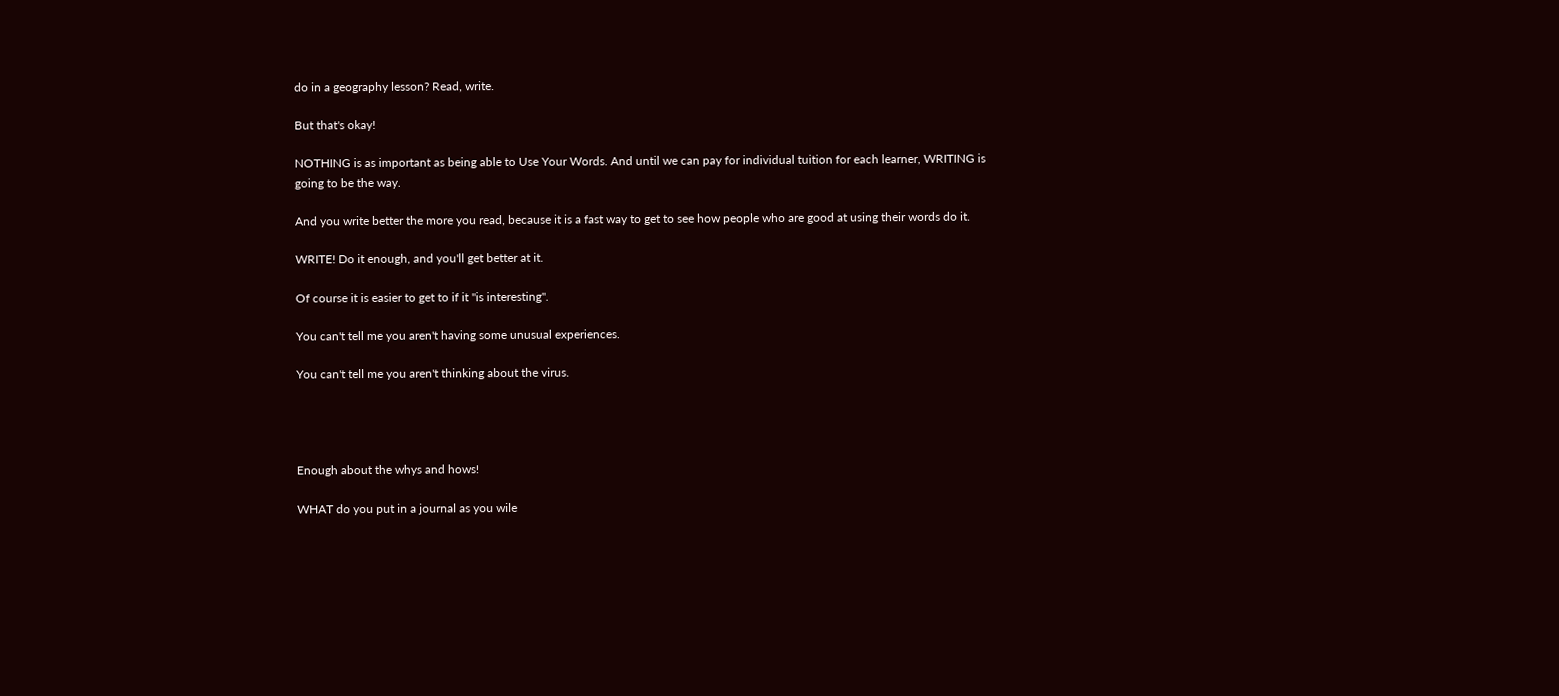do in a geography lesson? Read, write.

But that's okay!

NOTHING is as important as being able to Use Your Words. And until we can pay for individual tuition for each learner, WRITING is going to be the way.

And you write better the more you read, because it is a fast way to get to see how people who are good at using their words do it.

WRITE! Do it enough, and you'll get better at it.

Of course it is easier to get to if it "is interesting".

You can't tell me you aren't having some unusual experiences.

You can't tell me you aren't thinking about the virus.




Enough about the whys and hows!

WHAT do you put in a journal as you wile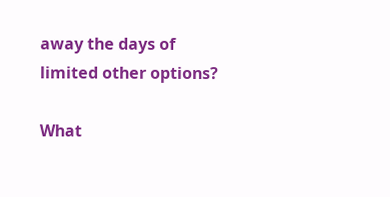away the days of limited other options?

What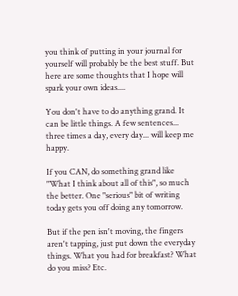you think of putting in your journal for yourself will probably be the best stuff. But here are some thoughts that I hope will spark your own ideas....

You don't have to do anything grand. It can be little things. A few sentences... three times a day, every day... will keep me happy.

If you CAN, do something grand like "What I think about all of this", so much the better. One "serious" bit of writing today gets you off doing any tomorrow.

But if the pen isn't moving, the fingers aren't tapping, just put down the everyday things. What you had for breakfast? What do you miss? Etc.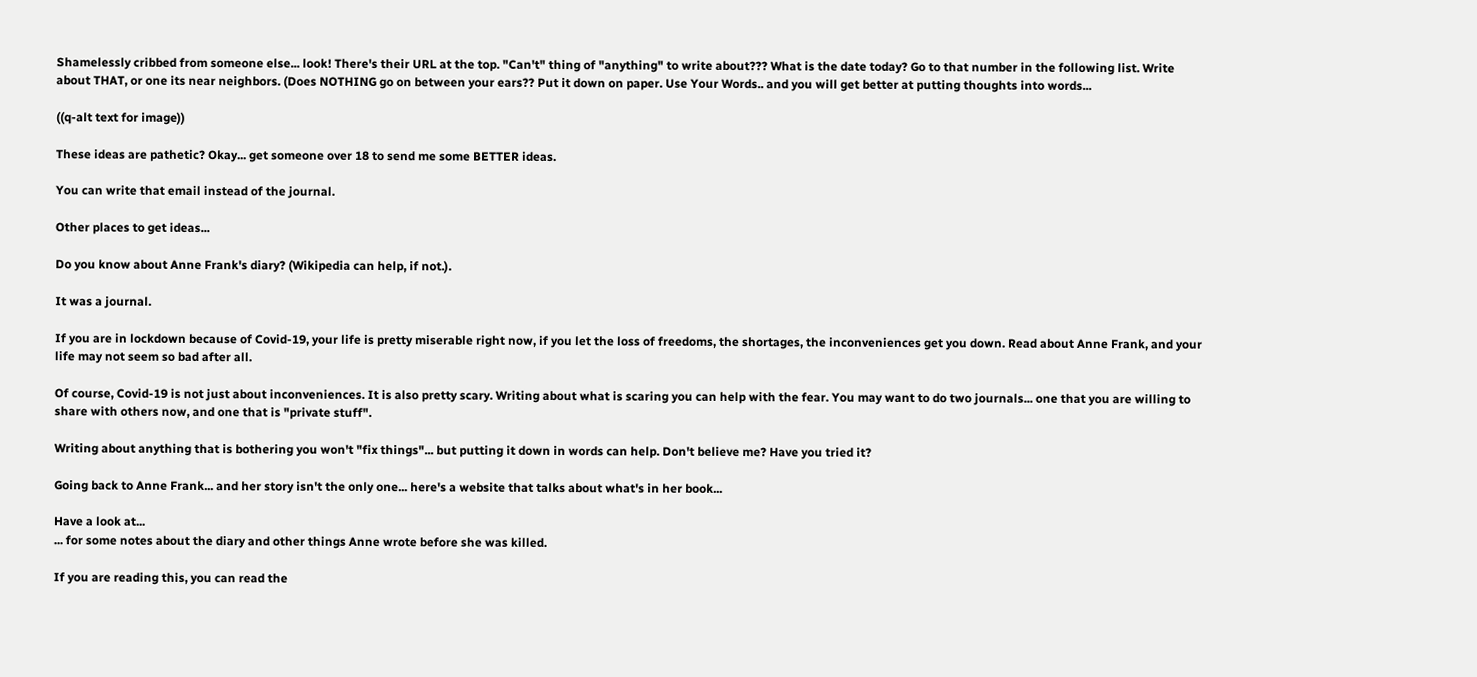Shamelessly cribbed from someone else... look! There's their URL at the top. "Can't" thing of "anything" to write about??? What is the date today? Go to that number in the following list. Write about THAT, or one its near neighbors. (Does NOTHING go on between your ears?? Put it down on paper. Use Your Words.. and you will get better at putting thoughts into words...

((q-alt text for image))

These ideas are pathetic? Okay... get someone over 18 to send me some BETTER ideas.

You can write that email instead of the journal.

Other places to get ideas...

Do you know about Anne Frank's diary? (Wikipedia can help, if not.).

It was a journal.

If you are in lockdown because of Covid-19, your life is pretty miserable right now, if you let the loss of freedoms, the shortages, the inconveniences get you down. Read about Anne Frank, and your life may not seem so bad after all.

Of course, Covid-19 is not just about inconveniences. It is also pretty scary. Writing about what is scaring you can help with the fear. You may want to do two journals... one that you are willing to share with others now, and one that is "private stuff".

Writing about anything that is bothering you won't "fix things"... but putting it down in words can help. Don't believe me? Have you tried it?

Going back to Anne Frank... and her story isn't the only one... here's a website that talks about what's in her book...

Have a look at...
... for some notes about the diary and other things Anne wrote before she was killed.

If you are reading this, you can read the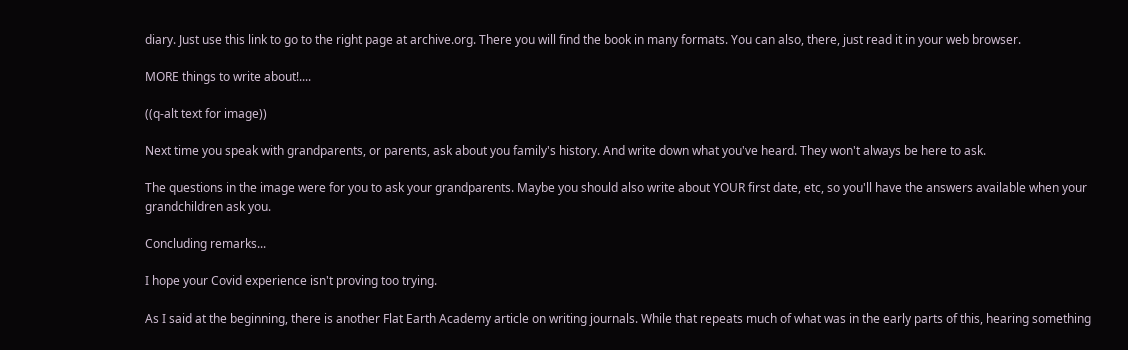diary. Just use this link to go to the right page at archive.org. There you will find the book in many formats. You can also, there, just read it in your web browser.

MORE things to write about!....

((q-alt text for image))

Next time you speak with grandparents, or parents, ask about you family's history. And write down what you've heard. They won't always be here to ask.

The questions in the image were for you to ask your grandparents. Maybe you should also write about YOUR first date, etc, so you'll have the answers available when your grandchildren ask you.

Concluding remarks...

I hope your Covid experience isn't proving too trying.

As I said at the beginning, there is another Flat Earth Academy article on writing journals. While that repeats much of what was in the early parts of this, hearing something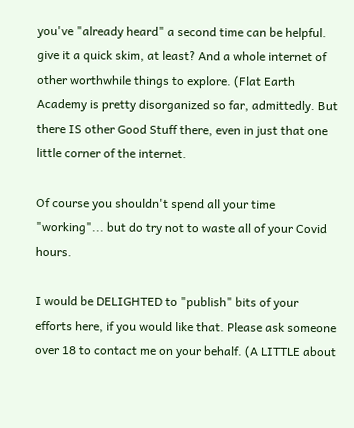you've "already heard" a second time can be helpful. give it a quick skim, at least? And a whole internet of other worthwhile things to explore. (Flat Earth Academy is pretty disorganized so far, admittedly. But there IS other Good Stuff there, even in just that one little corner of the internet.

Of course you shouldn't spend all your time "working"... but do try not to waste all of your Covid hours.

I would be DELIGHTED to "publish" bits of your efforts here, if you would like that. Please ask someone over 18 to contact me on your behalf. (A LITTLE about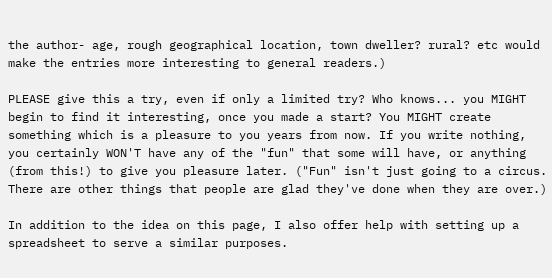the author- age, rough geographical location, town dweller? rural? etc would make the entries more interesting to general readers.)

PLEASE give this a try, even if only a limited try? Who knows... you MIGHT begin to find it interesting, once you made a start? You MIGHT create something which is a pleasure to you years from now. If you write nothing, you certainly WON'T have any of the "fun" that some will have, or anything (from this!) to give you pleasure later. ("Fun" isn't just going to a circus. There are other things that people are glad they've done when they are over.)

In addition to the idea on this page, I also offer help with setting up a spreadsheet to serve a similar purposes.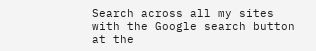Search across all my sites with the Google search button at the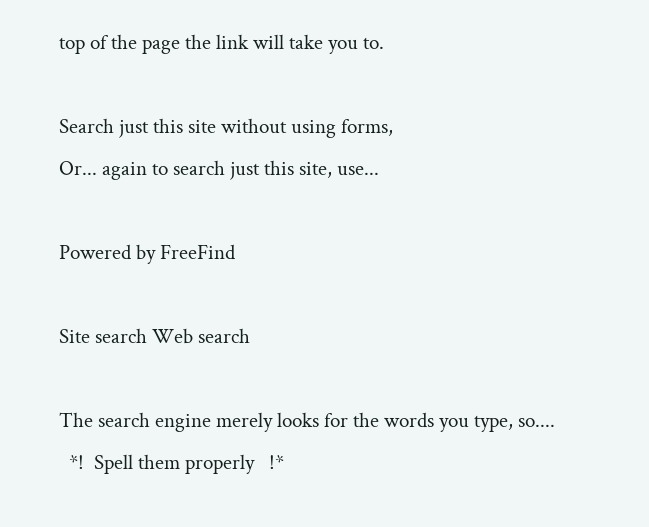top of the page the link will take you to.

Search just this site without using forms,
Or... again to search just this site, use...

Powered by FreeFind

Site search Web search

The search engine merely looks for the words you type, so....
  *!  Spell them properly   !*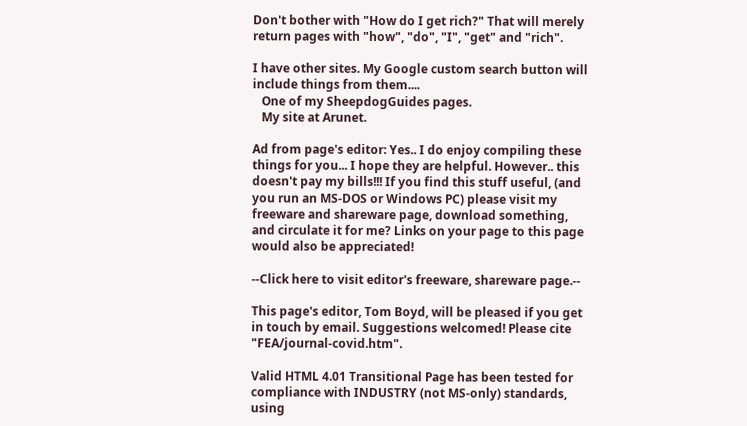Don't bother with "How do I get rich?" That will merely return pages with "how", "do", "I", "get" and "rich".

I have other sites. My Google custom search button will include things from them....
   One of my SheepdogGuides pages.
   My site at Arunet.

Ad from page's editor: Yes.. I do enjoy compiling these things for you... I hope they are helpful. However.. this doesn't pay my bills!!! If you find this stuff useful, (and you run an MS-DOS or Windows PC) please visit my freeware and shareware page, download something, and circulate it for me? Links on your page to this page would also be appreciated!

--Click here to visit editor's freeware, shareware page.--

This page's editor, Tom Boyd, will be pleased if you get in touch by email. Suggestions welcomed! Please cite "FEA/journal-covid.htm".

Valid HTML 4.01 Transitional Page has been tested for compliance with INDUSTRY (not MS-only) standards, using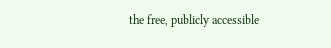the free, publicly accessible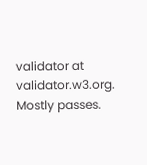validator at validator.w3.org. Mostly passes.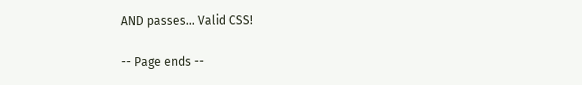AND passes... Valid CSS!

-- Page ends --